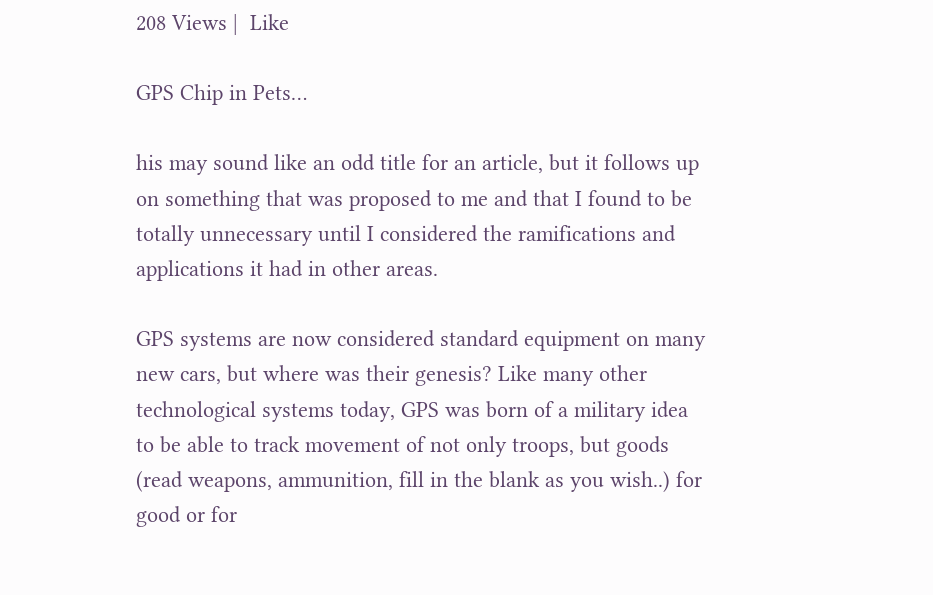208 Views |  Like

GPS Chip in Pets…

his may sound like an odd title for an article, but it follows up on something that was proposed to me and that I found to be totally unnecessary until I considered the ramifications and applications it had in other areas.

GPS systems are now considered standard equipment on many new cars, but where was their genesis? Like many other technological systems today, GPS was born of a military idea to be able to track movement of not only troops, but goods (read weapons, ammunition, fill in the blank as you wish..) for good or for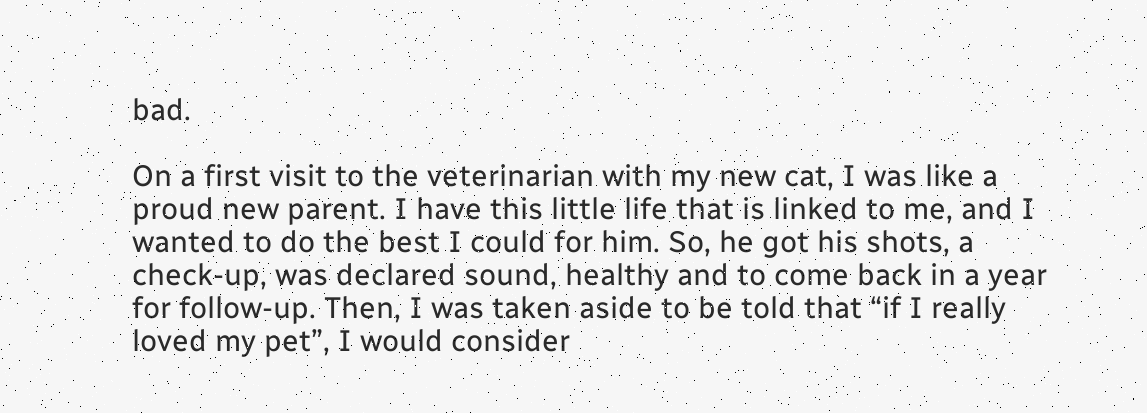bad.

On a first visit to the veterinarian with my new cat, I was like a proud new parent. I have this little life that is linked to me, and I wanted to do the best I could for him. So, he got his shots, a check-up, was declared sound, healthy and to come back in a year for follow-up. Then, I was taken aside to be told that “if I really loved my pet”, I would consider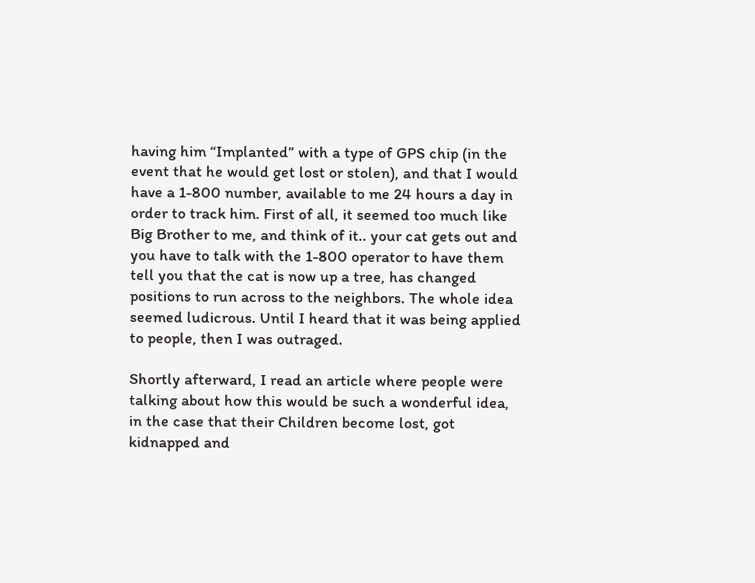having him “Implanted” with a type of GPS chip (in the event that he would get lost or stolen), and that I would have a 1-800 number, available to me 24 hours a day in order to track him. First of all, it seemed too much like Big Brother to me, and think of it.. your cat gets out and you have to talk with the 1-800 operator to have them tell you that the cat is now up a tree, has changed positions to run across to the neighbors. The whole idea seemed ludicrous. Until I heard that it was being applied to people, then I was outraged.

Shortly afterward, I read an article where people were talking about how this would be such a wonderful idea, in the case that their Children become lost, got kidnapped and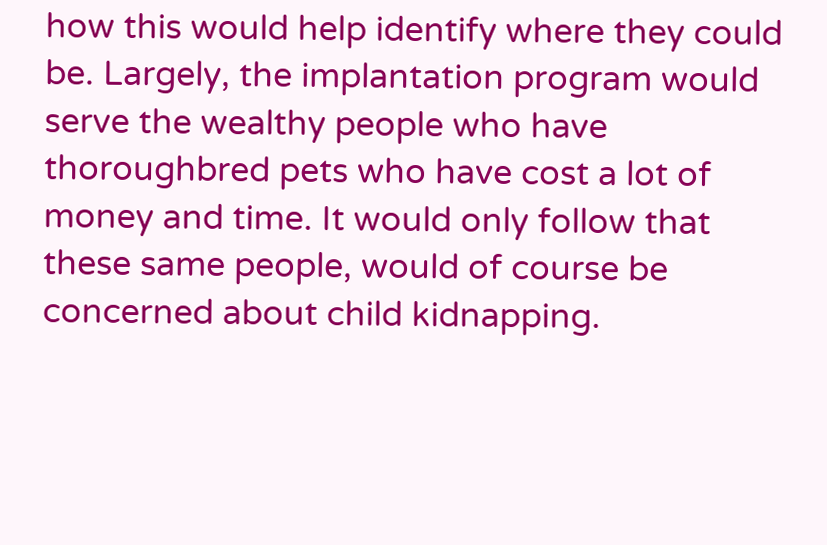how this would help identify where they could be. Largely, the implantation program would serve the wealthy people who have thoroughbred pets who have cost a lot of money and time. It would only follow that these same people, would of course be concerned about child kidnapping.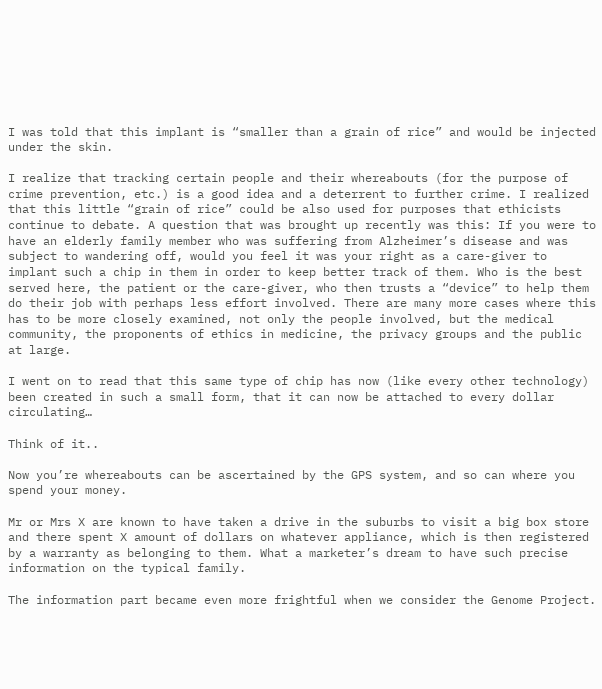I was told that this implant is “smaller than a grain of rice” and would be injected under the skin.

I realize that tracking certain people and their whereabouts (for the purpose of crime prevention, etc.) is a good idea and a deterrent to further crime. I realized that this little “grain of rice” could be also used for purposes that ethicists continue to debate. A question that was brought up recently was this: If you were to have an elderly family member who was suffering from Alzheimer’s disease and was subject to wandering off, would you feel it was your right as a care-giver to implant such a chip in them in order to keep better track of them. Who is the best served here, the patient or the care-giver, who then trusts a “device” to help them do their job with perhaps less effort involved. There are many more cases where this has to be more closely examined, not only the people involved, but the medical community, the proponents of ethics in medicine, the privacy groups and the public at large.

I went on to read that this same type of chip has now (like every other technology) been created in such a small form, that it can now be attached to every dollar circulating…

Think of it..

Now you’re whereabouts can be ascertained by the GPS system, and so can where you spend your money.

Mr or Mrs X are known to have taken a drive in the suburbs to visit a big box store and there spent X amount of dollars on whatever appliance, which is then registered by a warranty as belonging to them. What a marketer’s dream to have such precise information on the typical family.

The information part became even more frightful when we consider the Genome Project.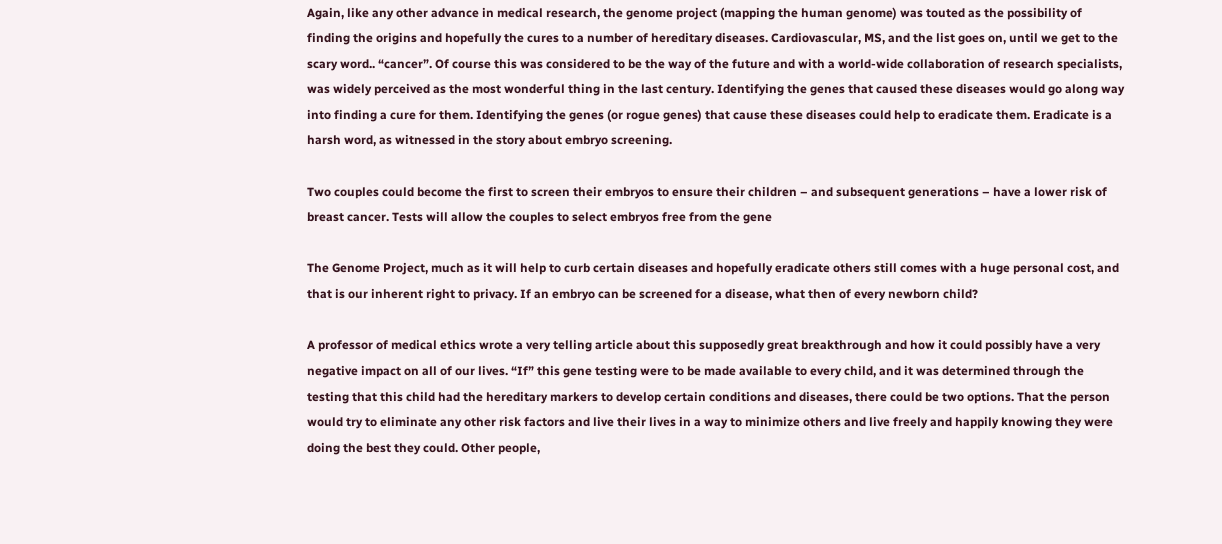Again, like any other advance in medical research, the genome project (mapping the human genome) was touted as the possibility of finding the origins and hopefully the cures to a number of hereditary diseases. Cardiovascular, MS, and the list goes on, until we get to the scary word.. “cancer”. Of course this was considered to be the way of the future and with a world-wide collaboration of research specialists, was widely perceived as the most wonderful thing in the last century. Identifying the genes that caused these diseases would go along way into finding a cure for them. Identifying the genes (or rogue genes) that cause these diseases could help to eradicate them. Eradicate is a harsh word, as witnessed in the story about embryo screening.

Two couples could become the first to screen their embryos to ensure their children – and subsequent generations – have a lower risk of breast cancer. Tests will allow the couples to select embryos free from the gene

The Genome Project, much as it will help to curb certain diseases and hopefully eradicate others still comes with a huge personal cost, and that is our inherent right to privacy. If an embryo can be screened for a disease, what then of every newborn child?

A professor of medical ethics wrote a very telling article about this supposedly great breakthrough and how it could possibly have a very negative impact on all of our lives. “If” this gene testing were to be made available to every child, and it was determined through the testing that this child had the hereditary markers to develop certain conditions and diseases, there could be two options. That the person would try to eliminate any other risk factors and live their lives in a way to minimize others and live freely and happily knowing they were doing the best they could. Other people,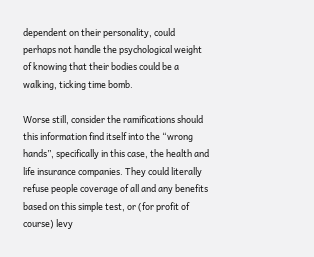dependent on their personality, could perhaps not handle the psychological weight of knowing that their bodies could be a walking, ticking time bomb.

Worse still, consider the ramifications should this information find itself into the “wrong hands”, specifically in this case, the health and life insurance companies. They could literally refuse people coverage of all and any benefits based on this simple test, or (for profit of course) levy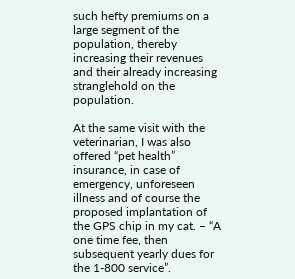such hefty premiums on a large segment of the population, thereby increasing their revenues and their already increasing stranglehold on the population.

At the same visit with the veterinarian, I was also offered “pet health” insurance, in case of emergency, unforeseen illness and of course the proposed implantation of the GPS chip in my cat. – “A one time fee, then subsequent yearly dues for the 1-800 service”.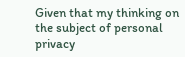Given that my thinking on the subject of personal privacy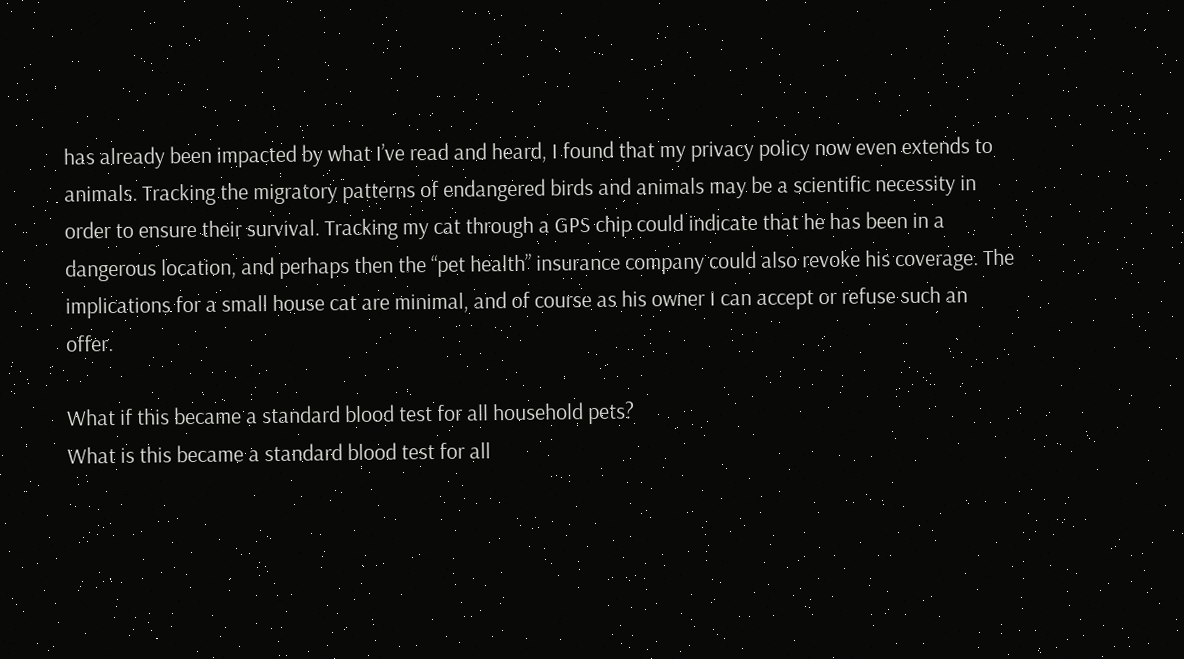has already been impacted by what I’ve read and heard, I found that my privacy policy now even extends to animals. Tracking the migratory patterns of endangered birds and animals may be a scientific necessity in order to ensure their survival. Tracking my cat through a GPS chip could indicate that he has been in a dangerous location, and perhaps then the “pet health” insurance company could also revoke his coverage. The implications for a small house cat are minimal, and of course as his owner I can accept or refuse such an offer.

What if this became a standard blood test for all household pets?
What is this became a standard blood test for all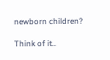newborn children?

Think of it..